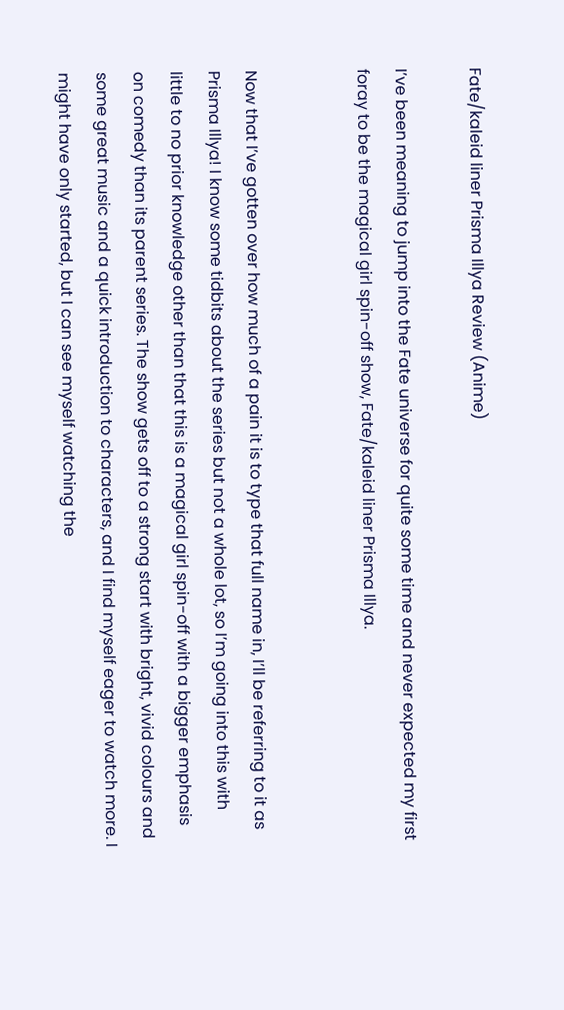Fate/kaleid liner Prisma Illya Review (Anime)

I’ve been meaning to jump into the Fate universe for quite some time and never expected my first foray to be the magical girl spin-off show, Fate/kaleid liner Prisma Illya.


Now that I’ve gotten over how much of a pain it is to type that full name in, I’ll be referring to it as Prisma Illya! I know some tidbits about the series but not a whole lot, so I’m going into this with little to no prior knowledge other than that this is a magical girl spin-off with a bigger emphasis on comedy than its parent series. The show gets off to a strong start with bright, vivid colours and some great music and a quick introduction to characters, and I find myself eager to watch more. I might have only started, but I can see myself watching the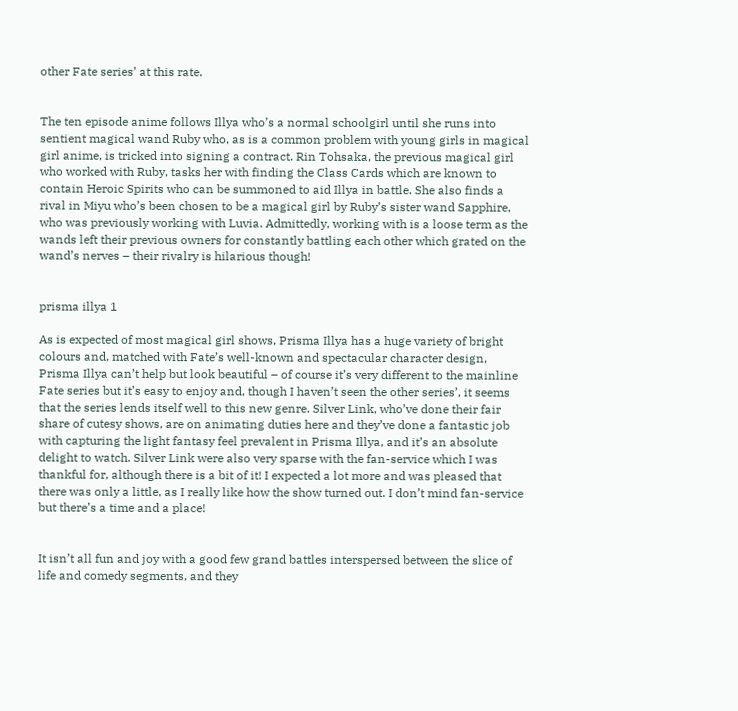other Fate series’ at this rate.


The ten episode anime follows Illya who’s a normal schoolgirl until she runs into sentient magical wand Ruby who, as is a common problem with young girls in magical girl anime, is tricked into signing a contract. Rin Tohsaka, the previous magical girl who worked with Ruby, tasks her with finding the Class Cards which are known to contain Heroic Spirits who can be summoned to aid Illya in battle. She also finds a rival in Miyu who’s been chosen to be a magical girl by Ruby’s sister wand Sapphire, who was previously working with Luvia. Admittedly, working with is a loose term as the wands left their previous owners for constantly battling each other which grated on the wand’s nerves – their rivalry is hilarious though!


prisma illya 1

As is expected of most magical girl shows, Prisma Illya has a huge variety of bright colours and, matched with Fate’s well-known and spectacular character design, Prisma Illya can’t help but look beautiful – of course it’s very different to the mainline Fate series but it’s easy to enjoy and, though I haven’t seen the other series’, it seems that the series lends itself well to this new genre. Silver Link, who’ve done their fair share of cutesy shows, are on animating duties here and they’ve done a fantastic job with capturing the light fantasy feel prevalent in Prisma Illya, and it’s an absolute delight to watch. Silver Link were also very sparse with the fan-service which I was thankful for, although there is a bit of it! I expected a lot more and was pleased that there was only a little, as I really like how the show turned out. I don’t mind fan-service but there’s a time and a place!


It isn’t all fun and joy with a good few grand battles interspersed between the slice of life and comedy segments, and they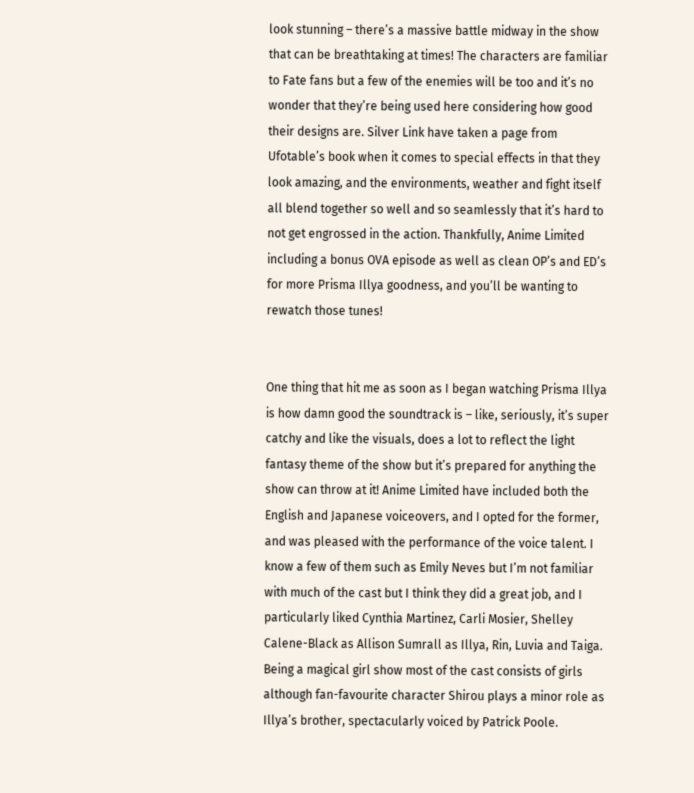look stunning – there’s a massive battle midway in the show that can be breathtaking at times! The characters are familiar to Fate fans but a few of the enemies will be too and it’s no wonder that they’re being used here considering how good their designs are. Silver Link have taken a page from Ufotable’s book when it comes to special effects in that they look amazing, and the environments, weather and fight itself all blend together so well and so seamlessly that it’s hard to not get engrossed in the action. Thankfully, Anime Limited including a bonus OVA episode as well as clean OP’s and ED’s for more Prisma Illya goodness, and you’ll be wanting to rewatch those tunes!


One thing that hit me as soon as I began watching Prisma Illya is how damn good the soundtrack is – like, seriously, it’s super catchy and like the visuals, does a lot to reflect the light fantasy theme of the show but it’s prepared for anything the show can throw at it! Anime Limited have included both the English and Japanese voiceovers, and I opted for the former, and was pleased with the performance of the voice talent. I know a few of them such as Emily Neves but I’m not familiar with much of the cast but I think they did a great job, and I particularly liked Cynthia Martinez, Carli Mosier, Shelley Calene-Black as Allison Sumrall as Illya, Rin, Luvia and Taiga. Being a magical girl show most of the cast consists of girls although fan-favourite character Shirou plays a minor role as Illya’s brother, spectacularly voiced by Patrick Poole.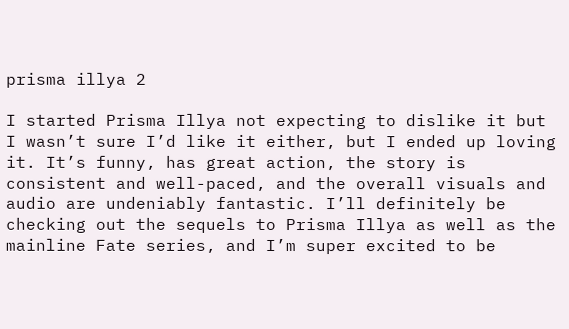prisma illya 2

I started Prisma Illya not expecting to dislike it but I wasn’t sure I’d like it either, but I ended up loving it. It’s funny, has great action, the story is consistent and well-paced, and the overall visuals and audio are undeniably fantastic. I’ll definitely be checking out the sequels to Prisma Illya as well as the mainline Fate series, and I’m super excited to be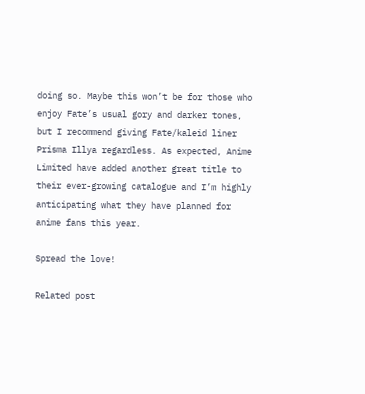doing so. Maybe this won’t be for those who enjoy Fate’s usual gory and darker tones, but I recommend giving Fate/kaleid liner Prisma Illya regardless. As expected, Anime Limited have added another great title to their ever-growing catalogue and I’m highly anticipating what they have planned for anime fans this year.

Spread the love!

Related post